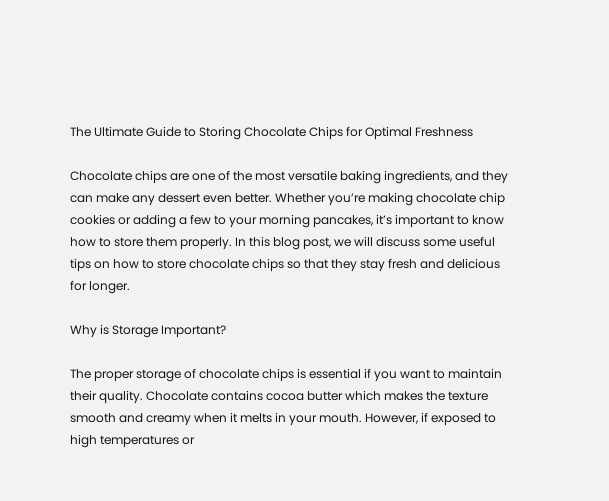The Ultimate Guide to Storing Chocolate Chips for Optimal Freshness

Chocolate chips are one of the most versatile baking ingredients, and they can make any dessert even better. Whether you’re making chocolate chip cookies or adding a few to your morning pancakes, it’s important to know how to store them properly. In this blog post, we will discuss some useful tips on how to store chocolate chips so that they stay fresh and delicious for longer.

Why is Storage Important?

The proper storage of chocolate chips is essential if you want to maintain their quality. Chocolate contains cocoa butter which makes the texture smooth and creamy when it melts in your mouth. However, if exposed to high temperatures or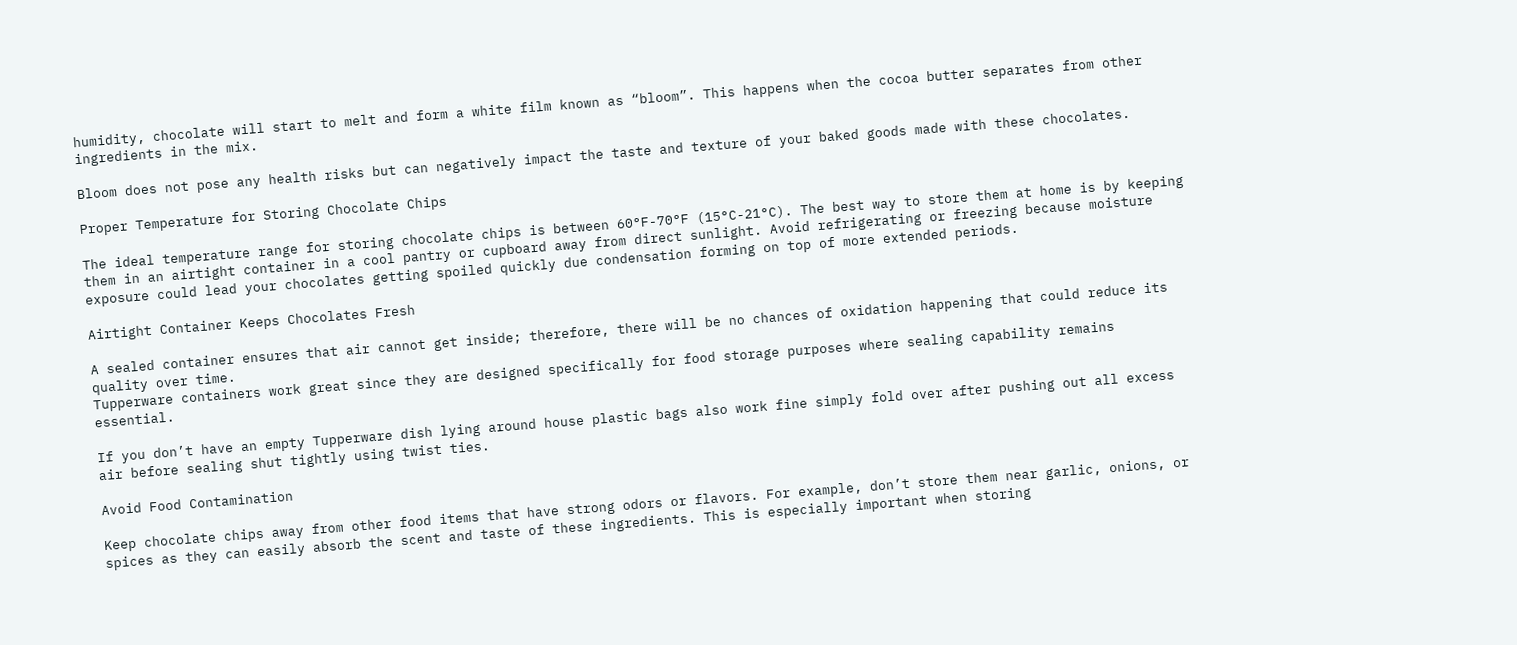humidity, chocolate will start to melt and form a white film known as “bloom”. This happens when the cocoa butter separates from other ingredients in the mix.

Bloom does not pose any health risks but can negatively impact the taste and texture of your baked goods made with these chocolates.

Proper Temperature for Storing Chocolate Chips

The ideal temperature range for storing chocolate chips is between 60°F-70°F (15°C-21°C). The best way to store them at home is by keeping them in an airtight container in a cool pantry or cupboard away from direct sunlight. Avoid refrigerating or freezing because moisture exposure could lead your chocolates getting spoiled quickly due condensation forming on top of more extended periods.

Airtight Container Keeps Chocolates Fresh

A sealed container ensures that air cannot get inside; therefore, there will be no chances of oxidation happening that could reduce its quality over time.
Tupperware containers work great since they are designed specifically for food storage purposes where sealing capability remains essential.

If you don’t have an empty Tupperware dish lying around house plastic bags also work fine simply fold over after pushing out all excess air before sealing shut tightly using twist ties.

Avoid Food Contamination

Keep chocolate chips away from other food items that have strong odors or flavors. For example, don’t store them near garlic, onions, or spices as they can easily absorb the scent and taste of these ingredients. This is especially important when storing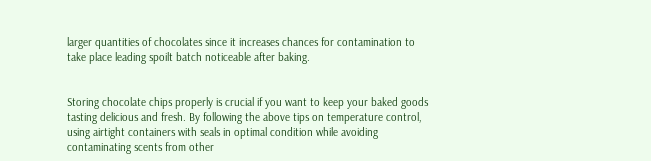larger quantities of chocolates since it increases chances for contamination to take place leading spoilt batch noticeable after baking.


Storing chocolate chips properly is crucial if you want to keep your baked goods tasting delicious and fresh. By following the above tips on temperature control, using airtight containers with seals in optimal condition while avoiding contaminating scents from other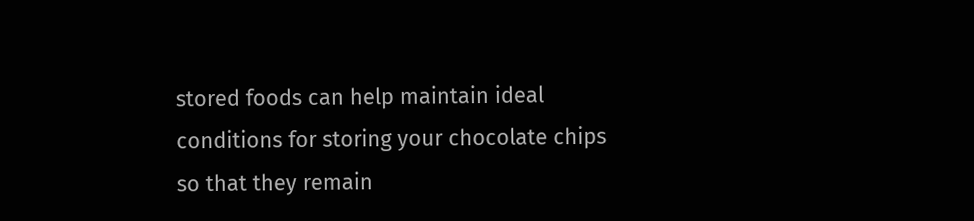stored foods can help maintain ideal conditions for storing your chocolate chips so that they remain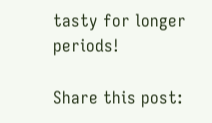tasty for longer periods!

Share this post: